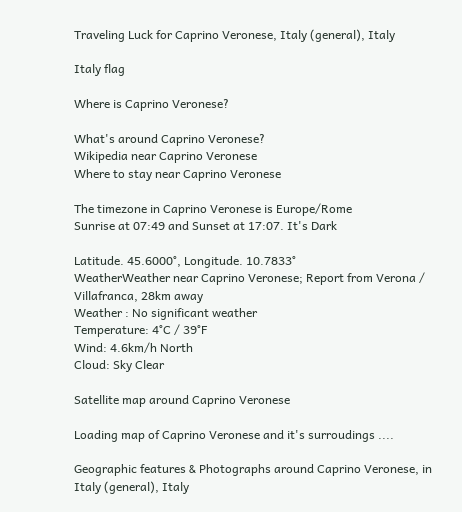Traveling Luck for Caprino Veronese, Italy (general), Italy

Italy flag

Where is Caprino Veronese?

What's around Caprino Veronese?
Wikipedia near Caprino Veronese
Where to stay near Caprino Veronese

The timezone in Caprino Veronese is Europe/Rome
Sunrise at 07:49 and Sunset at 17:07. It's Dark

Latitude. 45.6000°, Longitude. 10.7833°
WeatherWeather near Caprino Veronese; Report from Verona / Villafranca, 28km away
Weather : No significant weather
Temperature: 4°C / 39°F
Wind: 4.6km/h North
Cloud: Sky Clear

Satellite map around Caprino Veronese

Loading map of Caprino Veronese and it's surroudings ....

Geographic features & Photographs around Caprino Veronese, in Italy (general), Italy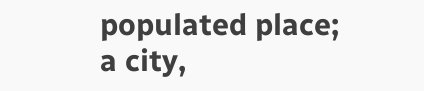populated place;
a city,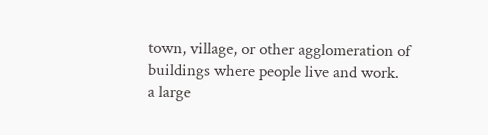town, village, or other agglomeration of buildings where people live and work.
a large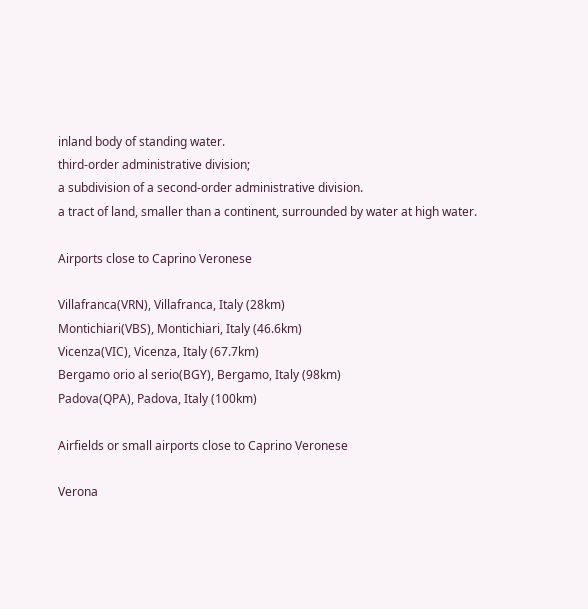inland body of standing water.
third-order administrative division;
a subdivision of a second-order administrative division.
a tract of land, smaller than a continent, surrounded by water at high water.

Airports close to Caprino Veronese

Villafranca(VRN), Villafranca, Italy (28km)
Montichiari(VBS), Montichiari, Italy (46.6km)
Vicenza(VIC), Vicenza, Italy (67.7km)
Bergamo orio al serio(BGY), Bergamo, Italy (98km)
Padova(QPA), Padova, Italy (100km)

Airfields or small airports close to Caprino Veronese

Verona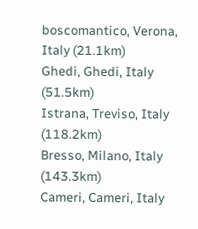boscomantico, Verona, Italy (21.1km)
Ghedi, Ghedi, Italy (51.5km)
Istrana, Treviso, Italy (118.2km)
Bresso, Milano, Italy (143.3km)
Cameri, Cameri, Italy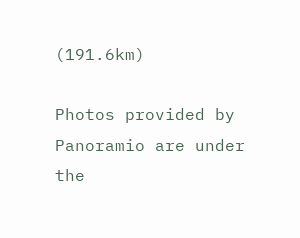(191.6km)

Photos provided by Panoramio are under the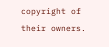copyright of their owners.